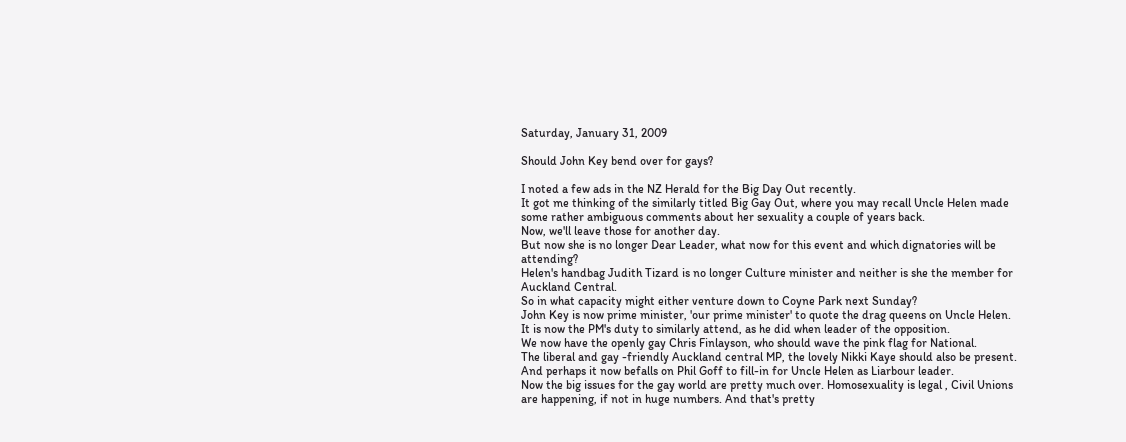Saturday, January 31, 2009

Should John Key bend over for gays?

I noted a few ads in the NZ Herald for the Big Day Out recently.
It got me thinking of the similarly titled Big Gay Out, where you may recall Uncle Helen made some rather ambiguous comments about her sexuality a couple of years back.
Now, we'll leave those for another day.
But now she is no longer Dear Leader, what now for this event and which dignatories will be attending?
Helen's handbag Judith Tizard is no longer Culture minister and neither is she the member for Auckland Central.
So in what capacity might either venture down to Coyne Park next Sunday?
John Key is now prime minister, 'our prime minister' to quote the drag queens on Uncle Helen.
It is now the PM's duty to similarly attend, as he did when leader of the opposition.
We now have the openly gay Chris Finlayson, who should wave the pink flag for National.
The liberal and gay -friendly Auckland central MP, the lovely Nikki Kaye should also be present.
And perhaps it now befalls on Phil Goff to fill-in for Uncle Helen as Liarbour leader.
Now the big issues for the gay world are pretty much over. Homosexuality is legal , Civil Unions are happening, if not in huge numbers. And that's pretty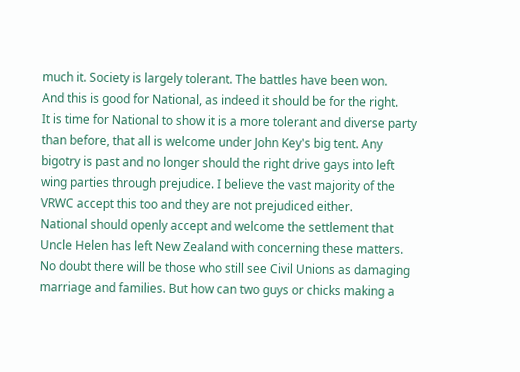much it. Society is largely tolerant. The battles have been won.
And this is good for National, as indeed it should be for the right.
It is time for National to show it is a more tolerant and diverse party than before, that all is welcome under John Key's big tent. Any bigotry is past and no longer should the right drive gays into left wing parties through prejudice. I believe the vast majority of the VRWC accept this too and they are not prejudiced either.
National should openly accept and welcome the settlement that Uncle Helen has left New Zealand with concerning these matters.
No doubt there will be those who still see Civil Unions as damaging marriage and families. But how can two guys or chicks making a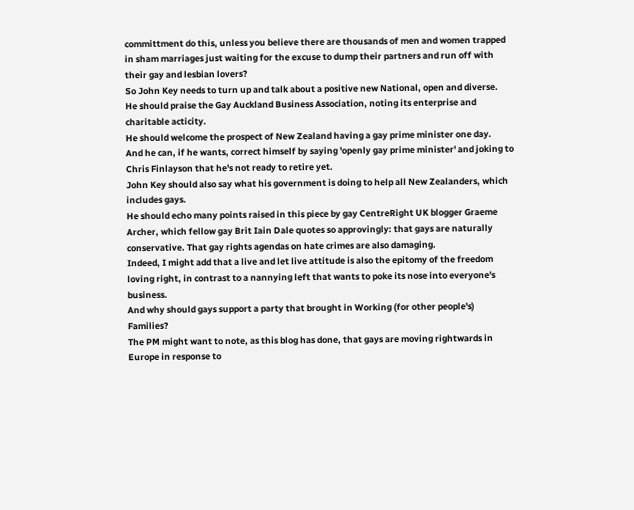committment do this, unless you believe there are thousands of men and women trapped in sham marriages just waiting for the excuse to dump their partners and run off with their gay and lesbian lovers?
So John Key needs to turn up and talk about a positive new National, open and diverse.
He should praise the Gay Auckland Business Association, noting its enterprise and charitable acticity.
He should welcome the prospect of New Zealand having a gay prime minister one day.
And he can, if he wants, correct himself by saying 'openly gay prime minister' and joking to Chris Finlayson that he's not ready to retire yet.
John Key should also say what his government is doing to help all New Zealanders, which includes gays.
He should echo many points raised in this piece by gay CentreRight UK blogger Graeme Archer, which fellow gay Brit Iain Dale quotes so approvingly: that gays are naturally conservative. That gay rights agendas on hate crimes are also damaging.
Indeed, I might add that a live and let live attitude is also the epitomy of the freedom loving right, in contrast to a nannying left that wants to poke its nose into everyone's business.
And why should gays support a party that brought in Working (for other people's) Families?
The PM might want to note, as this blog has done, that gays are moving rightwards in Europe in response to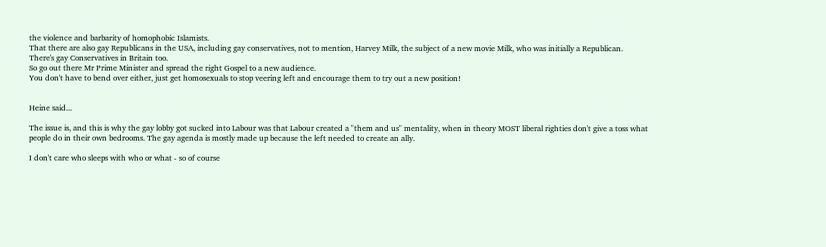the violence and barbarity of homophobic Islamists.
That there are also gay Republicans in the USA, including gay conservatives, not to mention, Harvey Milk, the subject of a new movie Milk, who was initially a Republican.
There's gay Conservatives in Britain too.
So go out there Mr Prime Minister and spread the right Gospel to a new audience.
You don't have to bend over either, just get homosexuals to stop veering left and encourage them to try out a new position!


Heine said...

The issue is, and this is why the gay lobby got sucked into Labour was that Labour created a "them and us" mentality, when in theory MOST liberal righties don't give a toss what people do in their own bedrooms. The gay agenda is mostly made up because the left needed to create an ally.

I don't care who sleeps with who or what - so of course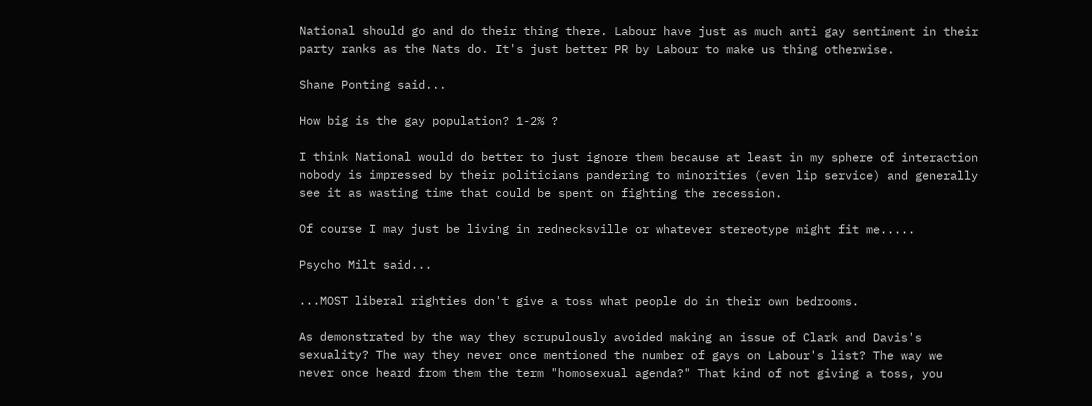National should go and do their thing there. Labour have just as much anti gay sentiment in their party ranks as the Nats do. It's just better PR by Labour to make us thing otherwise.

Shane Ponting said...

How big is the gay population? 1-2% ?

I think National would do better to just ignore them because at least in my sphere of interaction nobody is impressed by their politicians pandering to minorities (even lip service) and generally see it as wasting time that could be spent on fighting the recession.

Of course I may just be living in rednecksville or whatever stereotype might fit me.....

Psycho Milt said...

...MOST liberal righties don't give a toss what people do in their own bedrooms.

As demonstrated by the way they scrupulously avoided making an issue of Clark and Davis's sexuality? The way they never once mentioned the number of gays on Labour's list? The way we never once heard from them the term "homosexual agenda?" That kind of not giving a toss, you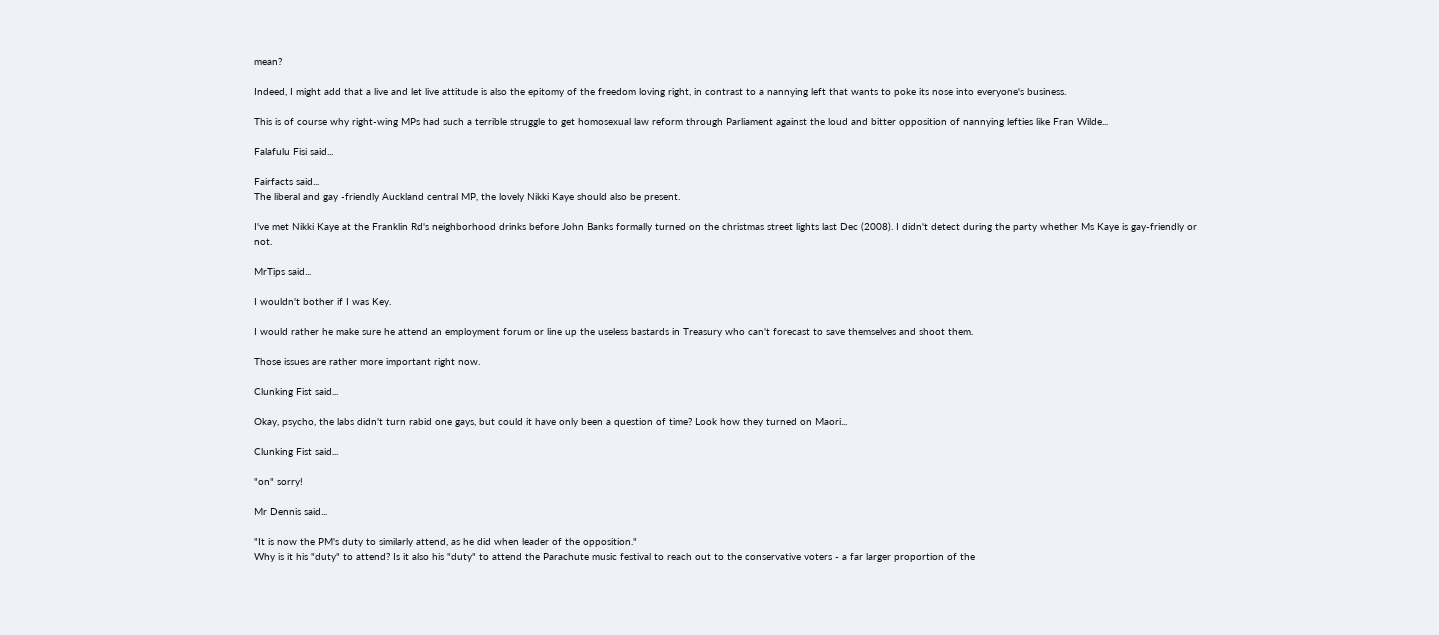mean?

Indeed, I might add that a live and let live attitude is also the epitomy of the freedom loving right, in contrast to a nannying left that wants to poke its nose into everyone's business.

This is of course why right-wing MPs had such a terrible struggle to get homosexual law reform through Parliament against the loud and bitter opposition of nannying lefties like Fran Wilde...

Falafulu Fisi said...

Fairfacts said...
The liberal and gay -friendly Auckland central MP, the lovely Nikki Kaye should also be present.

I've met Nikki Kaye at the Franklin Rd's neighborhood drinks before John Banks formally turned on the christmas street lights last Dec (2008). I didn't detect during the party whether Ms Kaye is gay-friendly or not.

MrTips said...

I wouldn't bother if I was Key.

I would rather he make sure he attend an employment forum or line up the useless bastards in Treasury who can't forecast to save themselves and shoot them.

Those issues are rather more important right now.

Clunking Fist said...

Okay, psycho, the labs didn't turn rabid one gays, but could it have only been a question of time? Look how they turned on Maori...

Clunking Fist said...

"on" sorry!

Mr Dennis said...

"It is now the PM's duty to similarly attend, as he did when leader of the opposition."
Why is it his "duty" to attend? Is it also his "duty" to attend the Parachute music festival to reach out to the conservative voters - a far larger proportion of the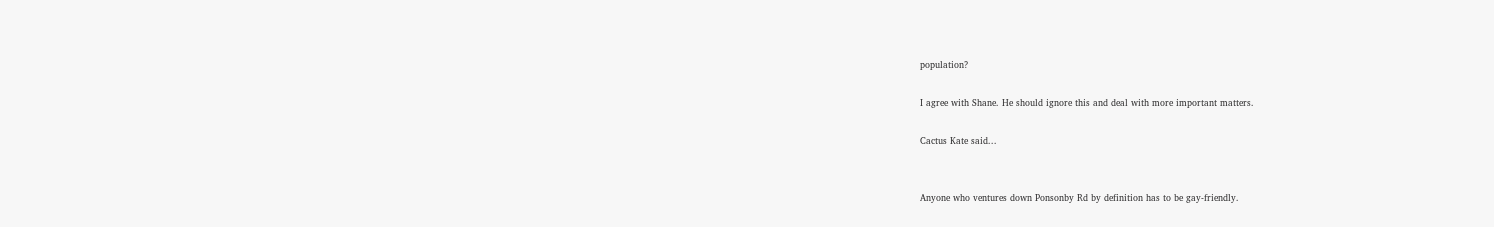population?

I agree with Shane. He should ignore this and deal with more important matters.

Cactus Kate said...


Anyone who ventures down Ponsonby Rd by definition has to be gay-friendly.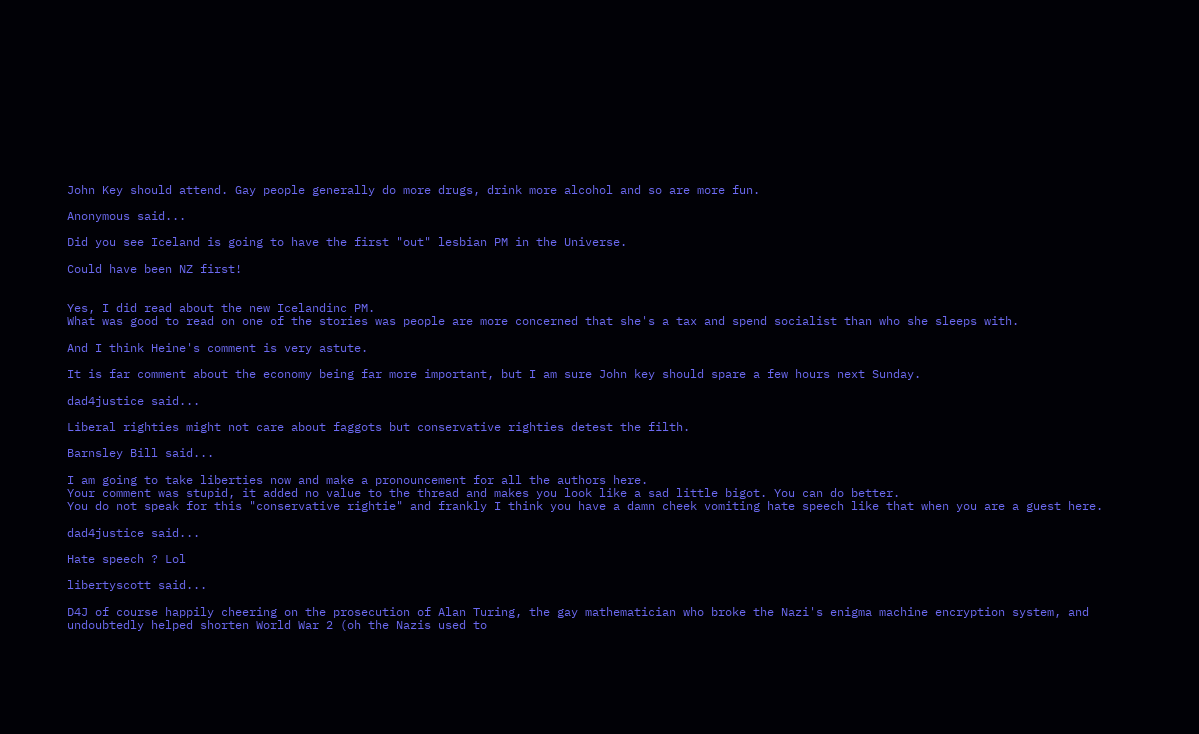John Key should attend. Gay people generally do more drugs, drink more alcohol and so are more fun.

Anonymous said...

Did you see Iceland is going to have the first "out" lesbian PM in the Universe.

Could have been NZ first!


Yes, I did read about the new Icelandinc PM.
What was good to read on one of the stories was people are more concerned that she's a tax and spend socialist than who she sleeps with.

And I think Heine's comment is very astute.

It is far comment about the economy being far more important, but I am sure John key should spare a few hours next Sunday.

dad4justice said...

Liberal righties might not care about faggots but conservative righties detest the filth.

Barnsley Bill said...

I am going to take liberties now and make a pronouncement for all the authors here.
Your comment was stupid, it added no value to the thread and makes you look like a sad little bigot. You can do better.
You do not speak for this "conservative rightie" and frankly I think you have a damn cheek vomiting hate speech like that when you are a guest here.

dad4justice said...

Hate speech ? Lol

libertyscott said...

D4J of course happily cheering on the prosecution of Alan Turing, the gay mathematician who broke the Nazi's enigma machine encryption system, and undoubtedly helped shorten World War 2 (oh the Nazis used to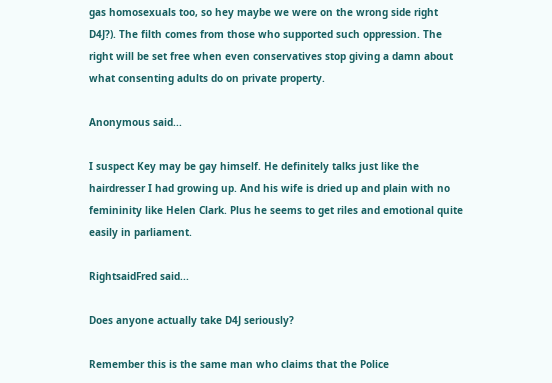gas homosexuals too, so hey maybe we were on the wrong side right D4J?). The filth comes from those who supported such oppression. The right will be set free when even conservatives stop giving a damn about what consenting adults do on private property.

Anonymous said...

I suspect Key may be gay himself. He definitely talks just like the hairdresser I had growing up. And his wife is dried up and plain with no femininity like Helen Clark. Plus he seems to get riles and emotional quite easily in parliament.

RightsaidFred said...

Does anyone actually take D4J seriously?

Remember this is the same man who claims that the Police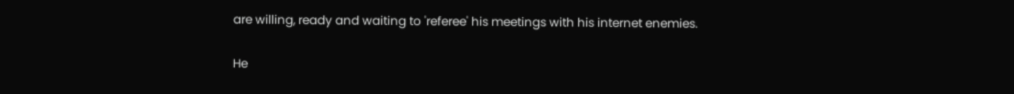are willing, ready and waiting to 'referee' his meetings with his internet enemies.

He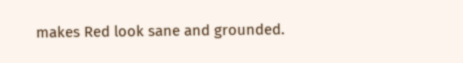makes Red look sane and grounded.